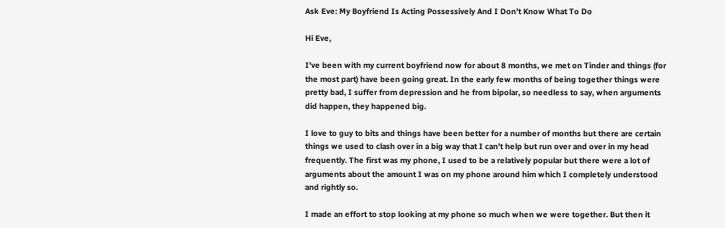Ask Eve: My Boyfriend Is Acting Possessively And I Don’t Know What To Do

Hi Eve,

I’ve been with my current boyfriend now for about 8 months, we met on Tinder and things (for the most part) have been going great. In the early few months of being together things were pretty bad, I suffer from depression and he from bipolar, so needless to say, when arguments did happen, they happened big.

I love to guy to bits and things have been better for a number of months but there are certain things we used to clash over in a big way that I can’t help but run over and over in my head frequently. The first was my phone, I used to be a relatively popular but there were a lot of arguments about the amount I was on my phone around him which I completely understood and rightly so.

I made an effort to stop looking at my phone so much when we were together. But then it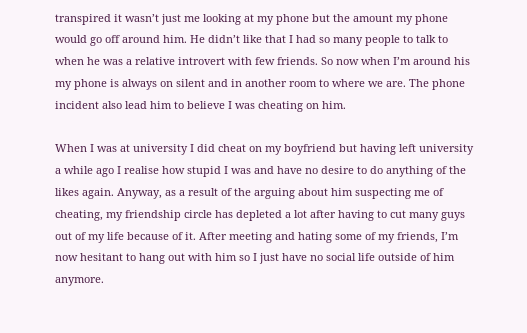transpired it wasn’t just me looking at my phone but the amount my phone would go off around him. He didn’t like that I had so many people to talk to when he was a relative introvert with few friends. So now when I’m around his my phone is always on silent and in another room to where we are. The phone incident also lead him to believe I was cheating on him.

When I was at university I did cheat on my boyfriend but having left university a while ago I realise how stupid I was and have no desire to do anything of the likes again. Anyway, as a result of the arguing about him suspecting me of cheating, my friendship circle has depleted a lot after having to cut many guys out of my life because of it. After meeting and hating some of my friends, I’m now hesitant to hang out with him so I just have no social life outside of him anymore.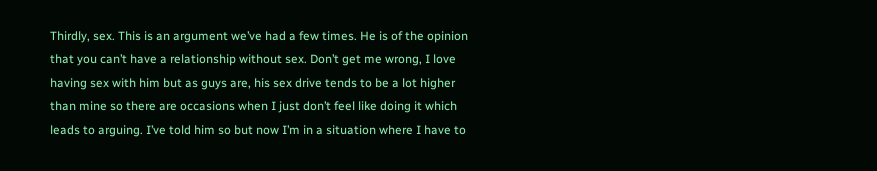Thirdly, sex. This is an argument we’ve had a few times. He is of the opinion that you can’t have a relationship without sex. Don’t get me wrong, I love having sex with him but as guys are, his sex drive tends to be a lot higher than mine so there are occasions when I just don’t feel like doing it which leads to arguing. I’ve told him so but now I’m in a situation where I have to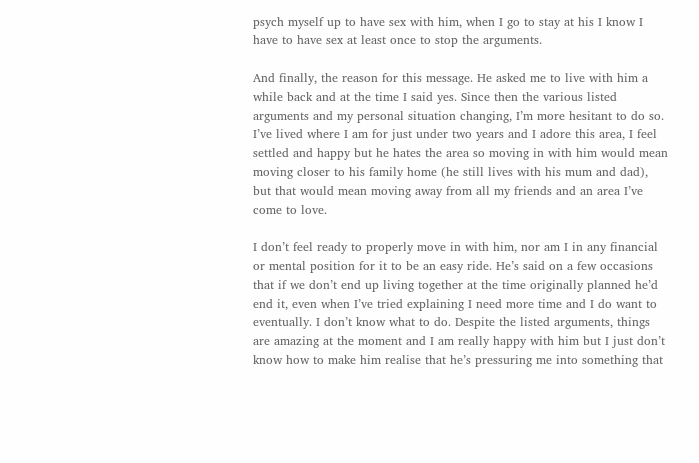psych myself up to have sex with him, when I go to stay at his I know I have to have sex at least once to stop the arguments.

And finally, the reason for this message. He asked me to live with him a while back and at the time I said yes. Since then the various listed arguments and my personal situation changing, I’m more hesitant to do so. I’ve lived where I am for just under two years and I adore this area, I feel settled and happy but he hates the area so moving in with him would mean moving closer to his family home (he still lives with his mum and dad), but that would mean moving away from all my friends and an area I’ve come to love.

I don’t feel ready to properly move in with him, nor am I in any financial or mental position for it to be an easy ride. He’s said on a few occasions that if we don’t end up living together at the time originally planned he’d end it, even when I’ve tried explaining I need more time and I do want to eventually. I don’t know what to do. Despite the listed arguments, things are amazing at the moment and I am really happy with him but I just don’t know how to make him realise that he’s pressuring me into something that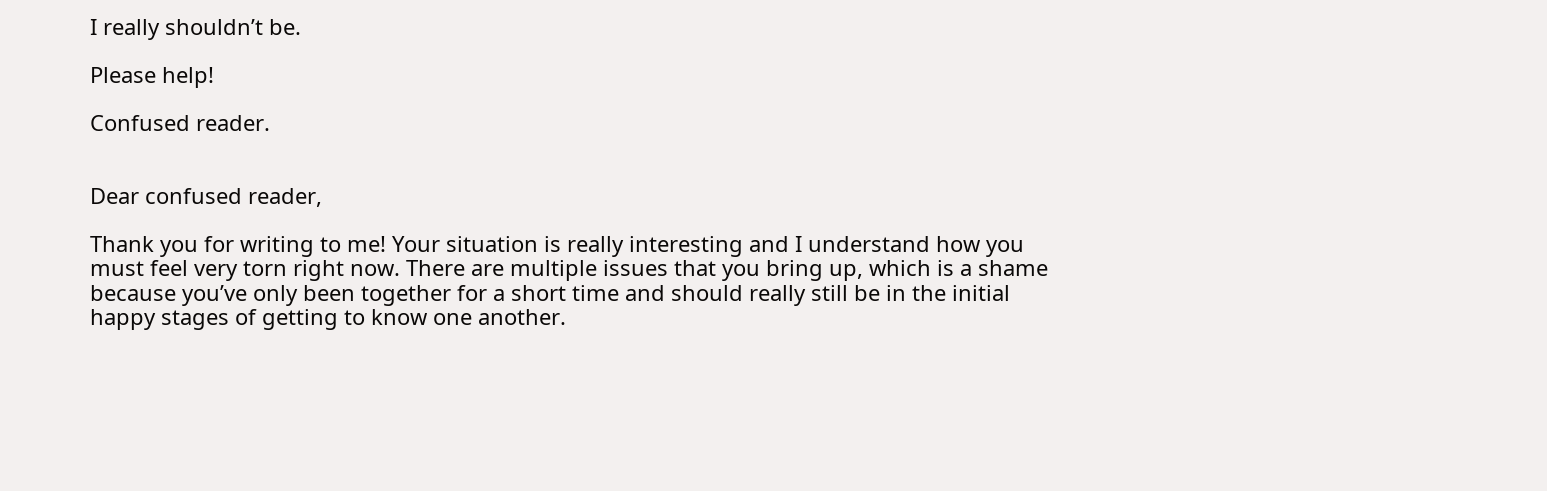I really shouldn’t be.

Please help!

Confused reader.


Dear confused reader,

Thank you for writing to me! Your situation is really interesting and I understand how you must feel very torn right now. There are multiple issues that you bring up, which is a shame because you’ve only been together for a short time and should really still be in the initial happy stages of getting to know one another.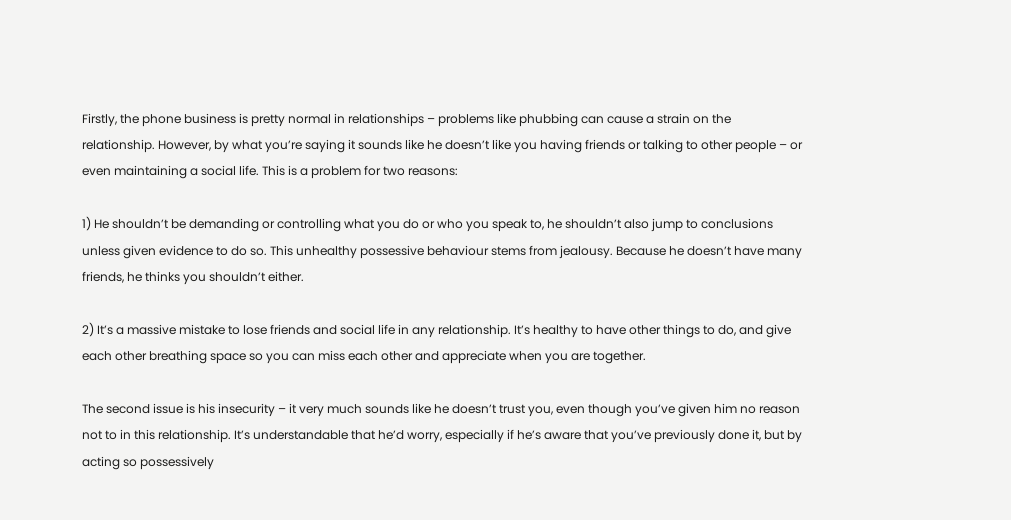Firstly, the phone business is pretty normal in relationships – problems like phubbing can cause a strain on the relationship. However, by what you’re saying it sounds like he doesn’t like you having friends or talking to other people – or even maintaining a social life. This is a problem for two reasons:

1) He shouldn’t be demanding or controlling what you do or who you speak to, he shouldn’t also jump to conclusions unless given evidence to do so. This unhealthy possessive behaviour stems from jealousy. Because he doesn’t have many friends, he thinks you shouldn’t either.

2) It’s a massive mistake to lose friends and social life in any relationship. It’s healthy to have other things to do, and give each other breathing space so you can miss each other and appreciate when you are together.

The second issue is his insecurity – it very much sounds like he doesn’t trust you, even though you’ve given him no reason not to in this relationship. It’s understandable that he’d worry, especially if he’s aware that you’ve previously done it, but by acting so possessively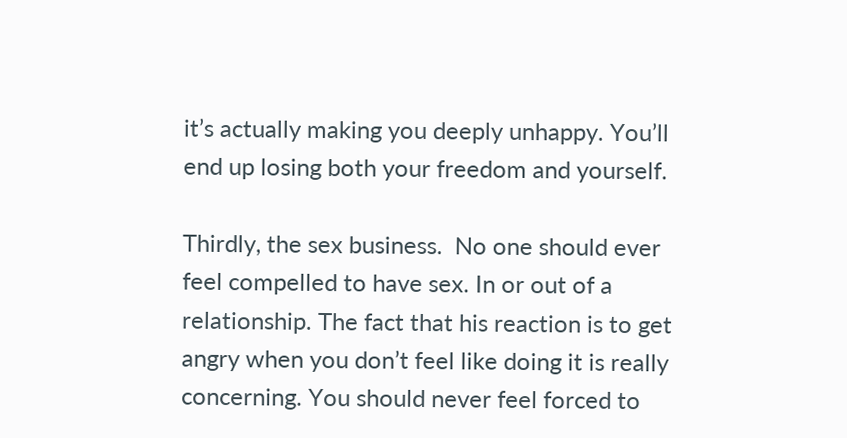it’s actually making you deeply unhappy. You’ll end up losing both your freedom and yourself.

Thirdly, the sex business.  No one should ever feel compelled to have sex. In or out of a relationship. The fact that his reaction is to get angry when you don’t feel like doing it is really concerning. You should never feel forced to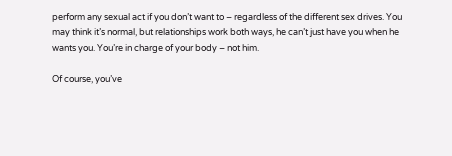perform any sexual act if you don’t want to – regardless of the different sex drives. You may think it’s normal, but relationships work both ways, he can’t just have you when he wants you. You’re in charge of your body – not him.

Of course, you’ve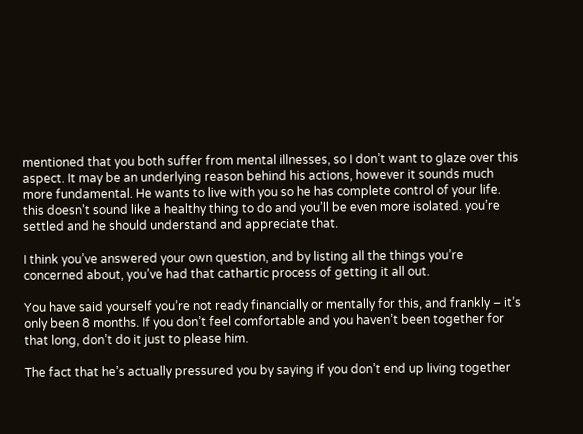mentioned that you both suffer from mental illnesses, so I don’t want to glaze over this aspect. It may be an underlying reason behind his actions, however it sounds much more fundamental. He wants to live with you so he has complete control of your life. this doesn’t sound like a healthy thing to do and you’ll be even more isolated. you’re settled and he should understand and appreciate that.

I think you’ve answered your own question, and by listing all the things you’re concerned about, you’ve had that cathartic process of getting it all out.

You have said yourself you’re not ready financially or mentally for this, and frankly – it’s only been 8 months. If you don’t feel comfortable and you haven’t been together for that long, don’t do it just to please him.

The fact that he’s actually pressured you by saying if you don’t end up living together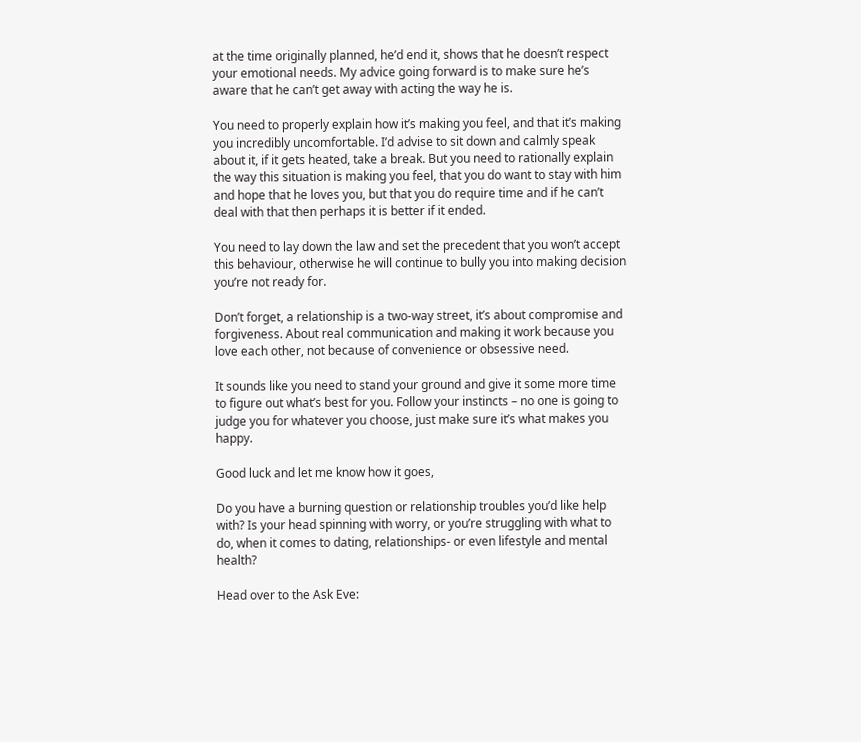at the time originally planned, he’d end it, shows that he doesn’t respect your emotional needs. My advice going forward is to make sure he’s aware that he can’t get away with acting the way he is.

You need to properly explain how it’s making you feel, and that it’s making you incredibly uncomfortable. I’d advise to sit down and calmly speak about it, if it gets heated, take a break. But you need to rationally explain the way this situation is making you feel, that you do want to stay with him and hope that he loves you, but that you do require time and if he can’t deal with that then perhaps it is better if it ended.

You need to lay down the law and set the precedent that you won’t accept this behaviour, otherwise he will continue to bully you into making decision you’re not ready for.

Don’t forget, a relationship is a two-way street, it’s about compromise and forgiveness. About real communication and making it work because you love each other, not because of convenience or obsessive need.

It sounds like you need to stand your ground and give it some more time to figure out what’s best for you. Follow your instincts – no one is going to judge you for whatever you choose, just make sure it’s what makes you happy.

Good luck and let me know how it goes,

Do you have a burning question or relationship troubles you’d like help with? Is your head spinning with worry, or you’re struggling with what to do, when it comes to dating, relationships- or even lifestyle and mental health?

Head over to the Ask Eve: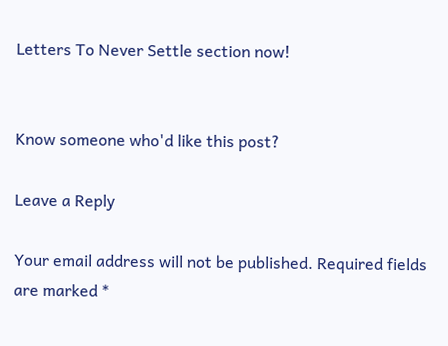Letters To Never Settle section now!


Know someone who'd like this post?

Leave a Reply

Your email address will not be published. Required fields are marked *